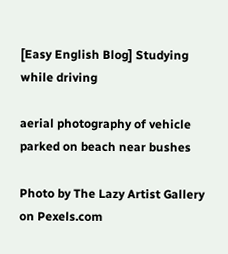[Easy English Blog] Studying while driving

aerial photography of vehicle parked on beach near bushes

Photo by The Lazy Artist Gallery on Pexels.com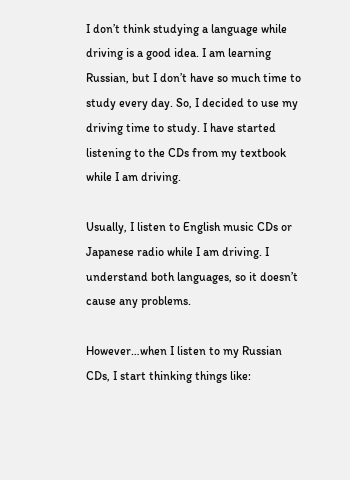I don’t think studying a language while driving is a good idea. I am learning Russian, but I don’t have so much time to study every day. So, I decided to use my driving time to study. I have started listening to the CDs from my textbook while I am driving.

Usually, I listen to English music CDs or Japanese radio while I am driving. I understand both languages, so it doesn’t cause any problems.

However…when I listen to my Russian CDs, I start thinking things like: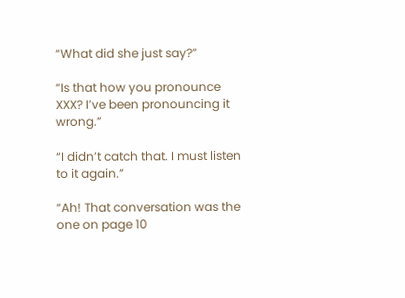“What did she just say?”

“Is that how you pronounce XXX? I’ve been pronouncing it wrong.”

“I didn’t catch that. I must listen to it again.”

“Ah! That conversation was the one on page 10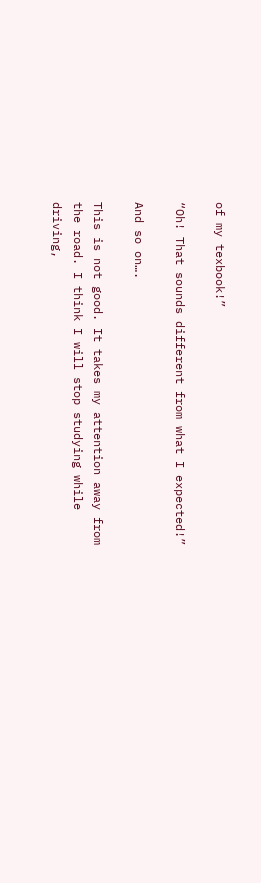of my texbook!”

“Oh! That sounds different from what I expected!”

And so on….

This is not good. It takes my attention away from the road. I think I will stop studying while driving,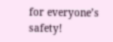for everyone’s safety!